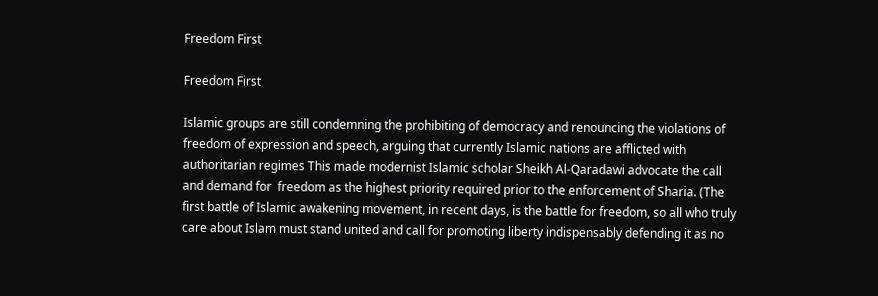Freedom First

Freedom First

Islamic groups are still condemning the prohibiting of democracy and renouncing the violations of freedom of expression and speech, arguing that currently Islamic nations are afflicted with authoritarian regimes This made modernist Islamic scholar Sheikh Al-Qaradawi advocate the call and demand for  freedom as the highest priority required prior to the enforcement of Sharia. (The first battle of Islamic awakening movement, in recent days, is the battle for freedom, so all who truly care about Islam must stand united and call for promoting liberty indispensably defending it as no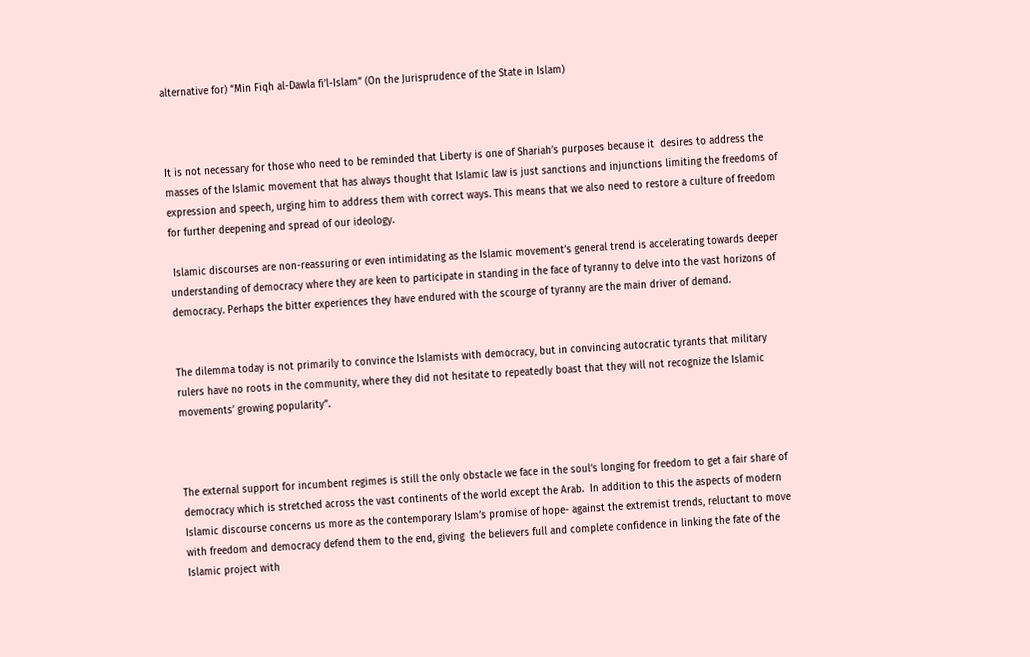alternative for) “Min Fiqh al-Dawla fi’l-Islam” (On the Jurisprudence of the State in Islam)



It is not necessary for those who need to be reminded that Liberty is one of Shariah’s purposes because it  desires to address the masses of the Islamic movement that has always thought that Islamic law is just sanctions and injunctions limiting the freedoms of expression and speech, urging him to address them with correct ways. This means that we also need to restore a culture of freedom for further deepening and spread of our ideology.

 Islamic discourses are non-reassuring or even intimidating as the Islamic movement’s general trend is accelerating towards deeper understanding of democracy where they are keen to participate in standing in the face of tyranny to delve into the vast horizons of democracy. Perhaps the bitter experiences they have endured with the scourge of tyranny are the main driver of demand.


The dilemma today is not primarily to convince the Islamists with democracy, but in convincing autocratic tyrants that military rulers have no roots in the community, where they did not hesitate to repeatedly boast that they will not recognize the Islamic movements’ growing popularity”.



The external support for incumbent regimes is still the only obstacle we face in the soul’s longing for freedom to get a fair share of democracy which is stretched across the vast continents of the world except the Arab.  In addition to this the aspects of modern Islamic discourse concerns us more as the contemporary Islam’s promise of hope- against the extremist trends, reluctant to move with freedom and democracy defend them to the end, giving  the believers full and complete confidence in linking the fate of the Islamic project with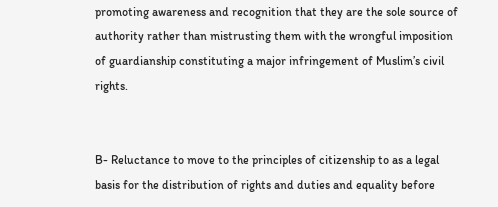promoting awareness and recognition that they are the sole source of authority rather than mistrusting them with the wrongful imposition of guardianship constituting a major infringement of Muslim’s civil rights.


B- Reluctance to move to the principles of citizenship to as a legal basis for the distribution of rights and duties and equality before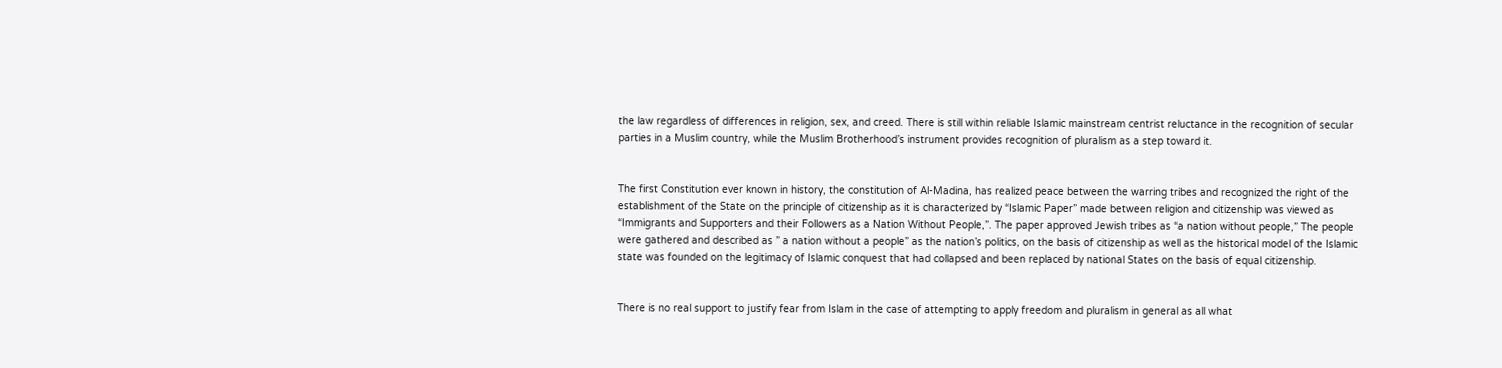the law regardless of differences in religion, sex, and creed. There is still within reliable Islamic mainstream centrist reluctance in the recognition of secular parties in a Muslim country, while the Muslim Brotherhood’s instrument provides recognition of pluralism as a step toward it.


The first Constitution ever known in history, the constitution of Al-Madina, has realized peace between the warring tribes and recognized the right of the establishment of the State on the principle of citizenship as it is characterized by “Islamic Paper” made between religion and citizenship was viewed as “Immigrants and Supporters and their Followers as a Nation Without People,”. The paper approved Jewish tribes as “a nation without people,” The people were gathered and described as ” a nation without a people” as the nation’s politics, on the basis of citizenship as well as the historical model of the Islamic state was founded on the legitimacy of Islamic conquest that had collapsed and been replaced by national States on the basis of equal citizenship.


There is no real support to justify fear from Islam in the case of attempting to apply freedom and pluralism in general as all what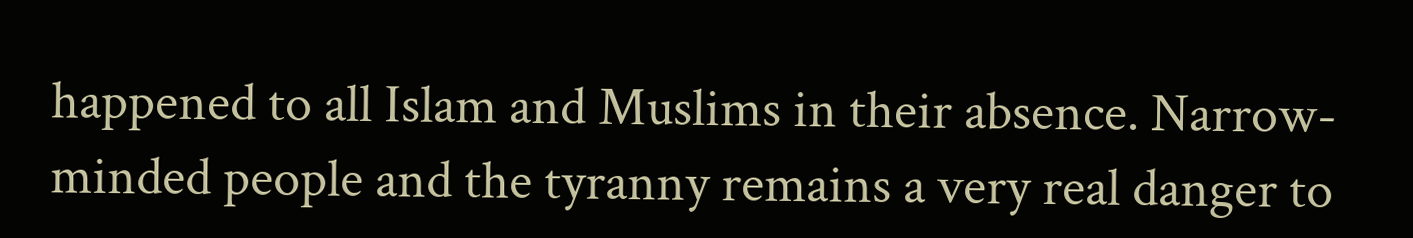happened to all Islam and Muslims in their absence. Narrow-minded people and the tyranny remains a very real danger to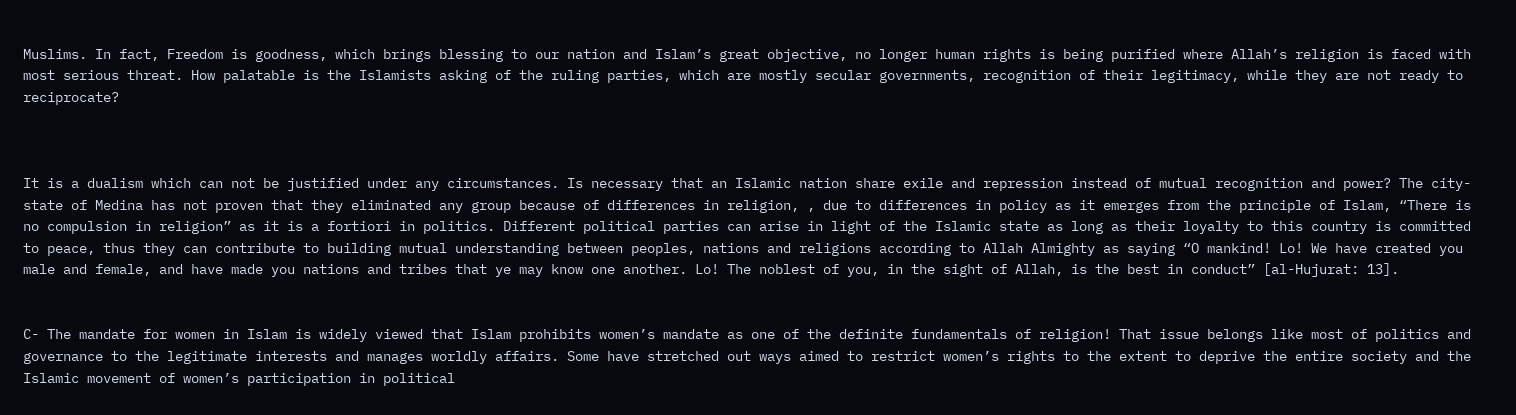Muslims. In fact, Freedom is goodness, which brings blessing to our nation and Islam’s great objective, no longer human rights is being purified where Allah’s religion is faced with most serious threat. How palatable is the Islamists asking of the ruling parties, which are mostly secular governments, recognition of their legitimacy, while they are not ready to reciprocate?



It is a dualism which can not be justified under any circumstances. Is necessary that an Islamic nation share exile and repression instead of mutual recognition and power? The city-state of Medina has not proven that they eliminated any group because of differences in religion, , due to differences in policy as it emerges from the principle of Islam, “There is no compulsion in religion” as it is a fortiori in politics. Different political parties can arise in light of the Islamic state as long as their loyalty to this country is committed to peace, thus they can contribute to building mutual understanding between peoples, nations and religions according to Allah Almighty as saying “O mankind! Lo! We have created you male and female, and have made you nations and tribes that ye may know one another. Lo! The noblest of you, in the sight of Allah, is the best in conduct” [al-Hujurat: 13].


C- The mandate for women in Islam is widely viewed that Islam prohibits women’s mandate as one of the definite fundamentals of religion! That issue belongs like most of politics and governance to the legitimate interests and manages worldly affairs. Some have stretched out ways aimed to restrict women’s rights to the extent to deprive the entire society and the Islamic movement of women’s participation in political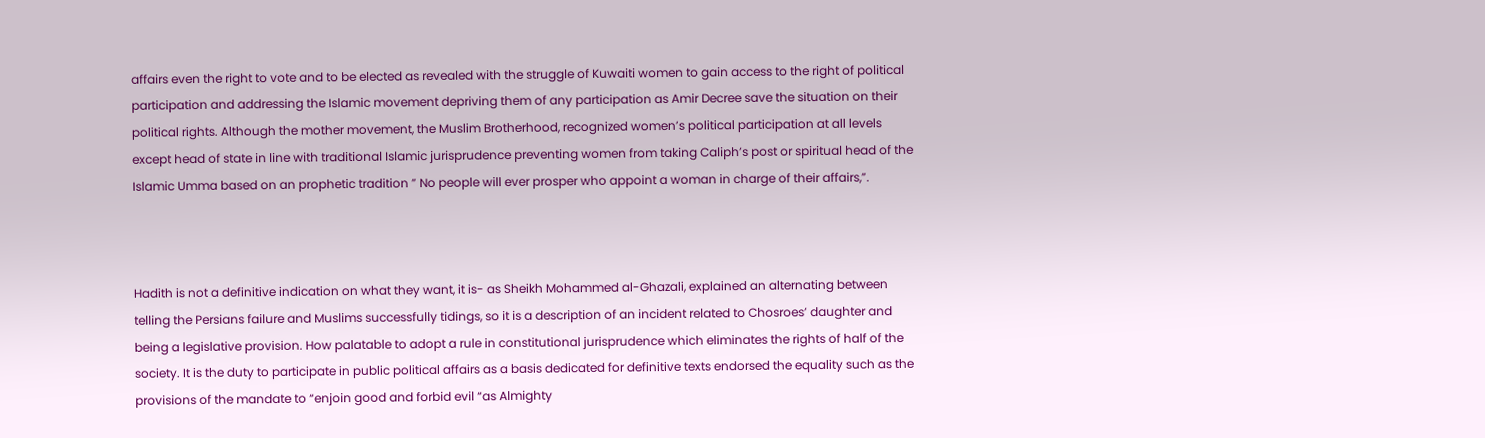affairs even the right to vote and to be elected as revealed with the struggle of Kuwaiti women to gain access to the right of political participation and addressing the Islamic movement depriving them of any participation as Amir Decree save the situation on their political rights. Although the mother movement, the Muslim Brotherhood, recognized women’s political participation at all levels except head of state in line with traditional Islamic jurisprudence preventing women from taking Caliph’s post or spiritual head of the Islamic Umma based on an prophetic tradition ” No people will ever prosper who appoint a woman in charge of their affairs,”.



Hadith is not a definitive indication on what they want, it is- as Sheikh Mohammed al-Ghazali, explained an alternating between telling the Persians failure and Muslims successfully tidings, so it is a description of an incident related to Chosroes’ daughter and being a legislative provision. How palatable to adopt a rule in constitutional jurisprudence which eliminates the rights of half of the society. It is the duty to participate in public political affairs as a basis dedicated for definitive texts endorsed the equality such as the provisions of the mandate to “enjoin good and forbid evil “as Almighty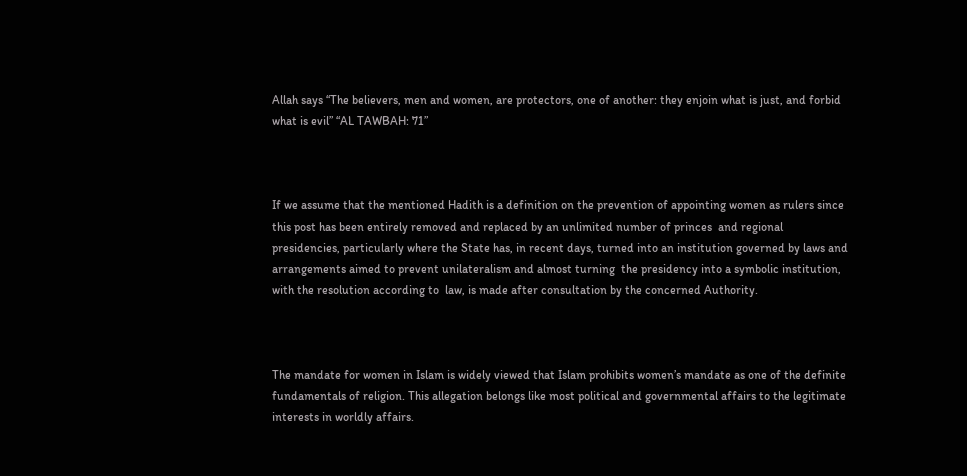Allah says “The believers, men and women, are protectors, one of another: they enjoin what is just, and forbid what is evil” “AL TAWBAH: 71”



If we assume that the mentioned Hadith is a definition on the prevention of appointing women as rulers since  this post has been entirely removed and replaced by an unlimited number of princes  and regional presidencies, particularly where the State has, in recent days, turned into an institution governed by laws and arrangements aimed to prevent unilateralism and almost turning  the presidency into a symbolic institution, with the resolution according to  law, is made after consultation by the concerned Authority.



The mandate for women in Islam is widely viewed that Islam prohibits women’s mandate as one of the definite fundamentals of religion. This allegation belongs like most political and governmental affairs to the legitimate interests in worldly affairs.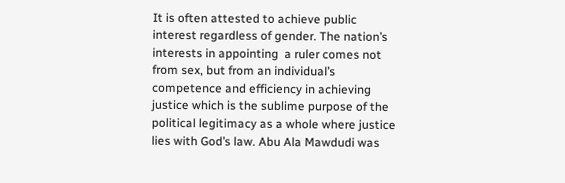It is often attested to achieve public interest regardless of gender. The nation’s interests in appointing  a ruler comes not from sex, but from an individual’s competence and efficiency in achieving justice which is the sublime purpose of the political legitimacy as a whole where justice lies with God’s law. Abu Ala Mawdudi was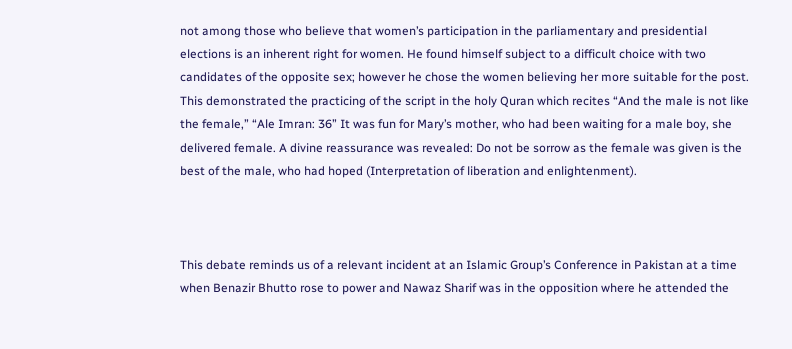not among those who believe that women’s participation in the parliamentary and presidential elections is an inherent right for women. He found himself subject to a difficult choice with two candidates of the opposite sex; however he chose the women believing her more suitable for the post. This demonstrated the practicing of the script in the holy Quran which recites “And the male is not like the female,” “Ale Imran: 36” It was fun for Mary’s mother, who had been waiting for a male boy, she delivered female. A divine reassurance was revealed: Do not be sorrow as the female was given is the best of the male, who had hoped (Interpretation of liberation and enlightenment).



This debate reminds us of a relevant incident at an Islamic Group’s Conference in Pakistan at a time when Benazir Bhutto rose to power and Nawaz Sharif was in the opposition where he attended the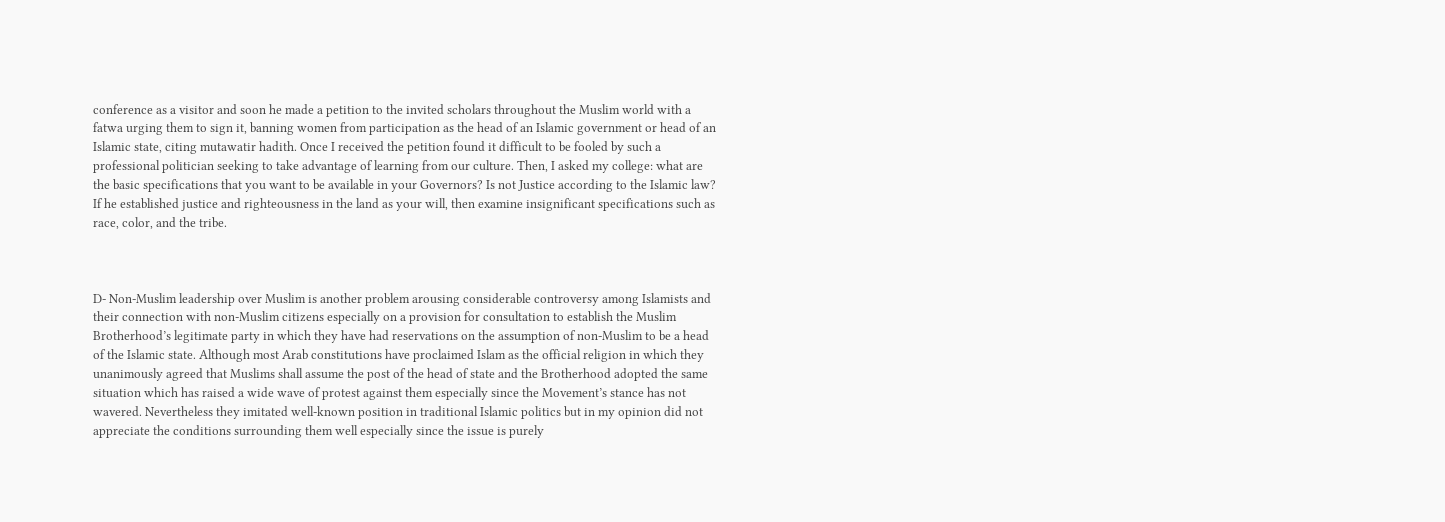conference as a visitor and soon he made a petition to the invited scholars throughout the Muslim world with a fatwa urging them to sign it, banning women from participation as the head of an Islamic government or head of an Islamic state, citing mutawatir hadith. Once I received the petition found it difficult to be fooled by such a professional politician seeking to take advantage of learning from our culture. Then, I asked my college: what are the basic specifications that you want to be available in your Governors? Is not Justice according to the Islamic law? If he established justice and righteousness in the land as your will, then examine insignificant specifications such as race, color, and the tribe.



D- Non-Muslim leadership over Muslim is another problem arousing considerable controversy among Islamists and their connection with non-Muslim citizens especially on a provision for consultation to establish the Muslim Brotherhood’s legitimate party in which they have had reservations on the assumption of non-Muslim to be a head of the Islamic state. Although most Arab constitutions have proclaimed Islam as the official religion in which they unanimously agreed that Muslims shall assume the post of the head of state and the Brotherhood adopted the same situation which has raised a wide wave of protest against them especially since the Movement’s stance has not wavered. Nevertheless they imitated well-known position in traditional Islamic politics but in my opinion did not appreciate the conditions surrounding them well especially since the issue is purely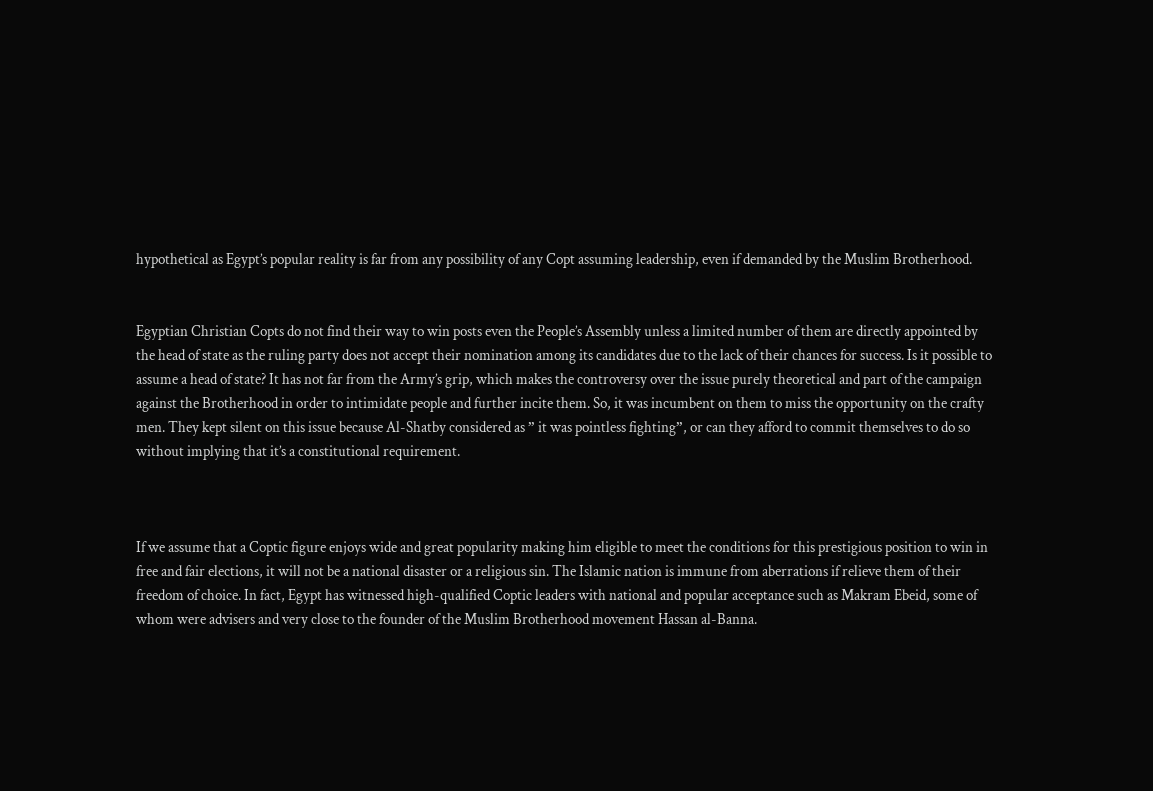hypothetical as Egypt’s popular reality is far from any possibility of any Copt assuming leadership, even if demanded by the Muslim Brotherhood.


Egyptian Christian Copts do not find their way to win posts even the People’s Assembly unless a limited number of them are directly appointed by the head of state as the ruling party does not accept their nomination among its candidates due to the lack of their chances for success. Is it possible to assume a head of state? It has not far from the Army’s grip, which makes the controversy over the issue purely theoretical and part of the campaign against the Brotherhood in order to intimidate people and further incite them. So, it was incumbent on them to miss the opportunity on the crafty men. They kept silent on this issue because Al-Shatby considered as ” it was pointless fighting”, or can they afford to commit themselves to do so without implying that it’s a constitutional requirement.



If we assume that a Coptic figure enjoys wide and great popularity making him eligible to meet the conditions for this prestigious position to win in free and fair elections, it will not be a national disaster or a religious sin. The Islamic nation is immune from aberrations if relieve them of their freedom of choice. In fact, Egypt has witnessed high-qualified Coptic leaders with national and popular acceptance such as Makram Ebeid, some of whom were advisers and very close to the founder of the Muslim Brotherhood movement Hassan al-Banna.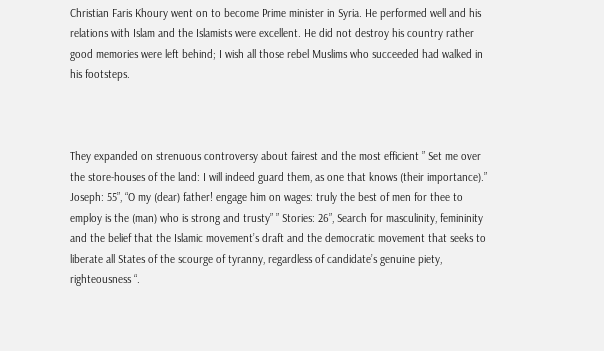Christian Faris Khoury went on to become Prime minister in Syria. He performed well and his relations with Islam and the Islamists were excellent. He did not destroy his country rather good memories were left behind; I wish all those rebel Muslims who succeeded had walked in his footsteps.



They expanded on strenuous controversy about fairest and the most efficient ” Set me over the store-houses of the land: I will indeed guard them, as one that knows (their importance).” Joseph: 55”, “O my (dear) father! engage him on wages: truly the best of men for thee to employ is the (man) who is strong and trusty” ” Stories: 26”, Search for masculinity, femininity and the belief that the Islamic movement’s draft and the democratic movement that seeks to liberate all States of the scourge of tyranny, regardless of candidate’s genuine piety, righteousness “.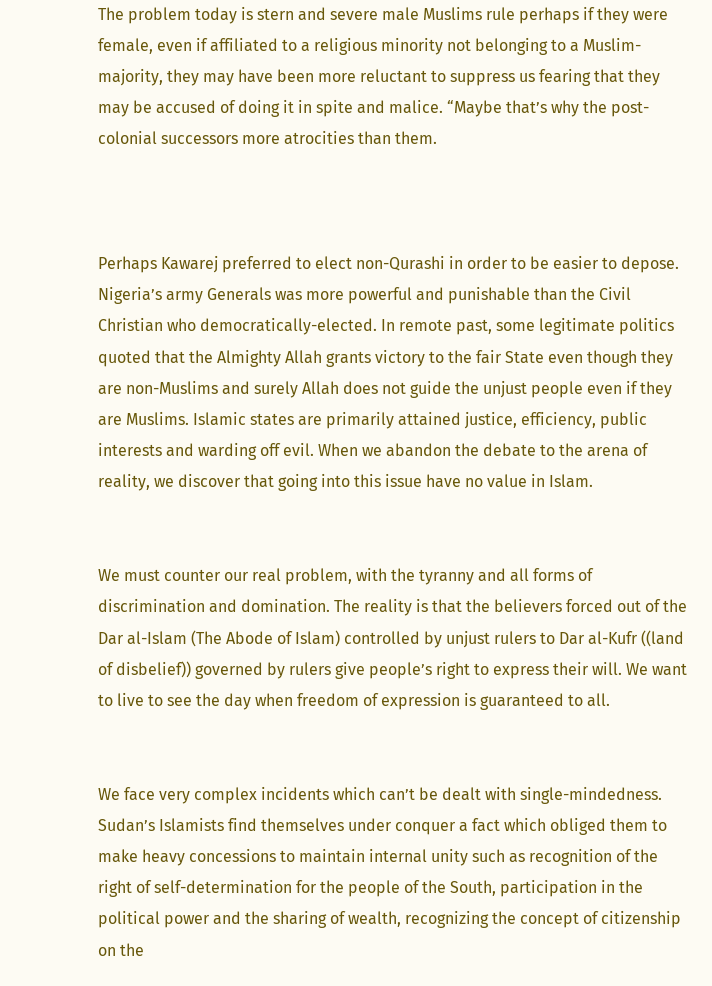The problem today is stern and severe male Muslims rule perhaps if they were female, even if affiliated to a religious minority not belonging to a Muslim-majority, they may have been more reluctant to suppress us fearing that they may be accused of doing it in spite and malice. “Maybe that’s why the post-colonial successors more atrocities than them.



Perhaps Kawarej preferred to elect non-Qurashi in order to be easier to depose. Nigeria’s army Generals was more powerful and punishable than the Civil Christian who democratically-elected. In remote past, some legitimate politics quoted that the Almighty Allah grants victory to the fair State even though they are non-Muslims and surely Allah does not guide the unjust people even if they are Muslims. Islamic states are primarily attained justice, efficiency, public interests and warding off evil. When we abandon the debate to the arena of reality, we discover that going into this issue have no value in Islam.


We must counter our real problem, with the tyranny and all forms of discrimination and domination. The reality is that the believers forced out of the Dar al-Islam (The Abode of Islam) controlled by unjust rulers to Dar al-Kufr ((land of disbelief)) governed by rulers give people’s right to express their will. We want to live to see the day when freedom of expression is guaranteed to all.


We face very complex incidents which can’t be dealt with single-mindedness. Sudan’s Islamists find themselves under conquer a fact which obliged them to make heavy concessions to maintain internal unity such as recognition of the right of self-determination for the people of the South, participation in the political power and the sharing of wealth, recognizing the concept of citizenship on the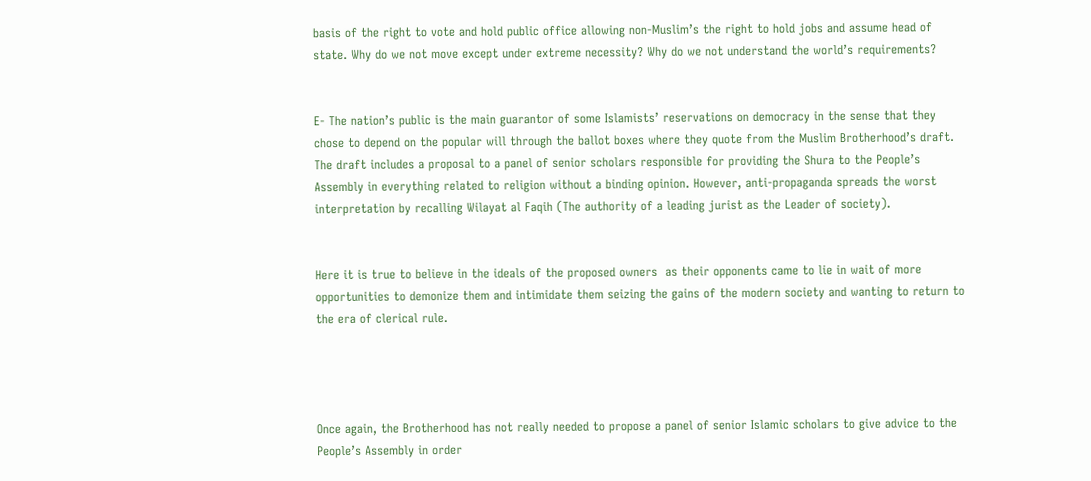basis of the right to vote and hold public office allowing non-Muslim’s the right to hold jobs and assume head of state. Why do we not move except under extreme necessity? Why do we not understand the world’s requirements?


E- The nation’s public is the main guarantor of some Islamists’ reservations on democracy in the sense that they chose to depend on the popular will through the ballot boxes where they quote from the Muslim Brotherhood’s draft. The draft includes a proposal to a panel of senior scholars responsible for providing the Shura to the People’s Assembly in everything related to religion without a binding opinion. However, anti-propaganda spreads the worst interpretation by recalling Wilayat al Faqih (The authority of a leading jurist as the Leader of society).


Here it is true to believe in the ideals of the proposed owners  as their opponents came to lie in wait of more opportunities to demonize them and intimidate them seizing the gains of the modern society and wanting to return to the era of clerical rule.




Once again, the Brotherhood has not really needed to propose a panel of senior Islamic scholars to give advice to the People’s Assembly in order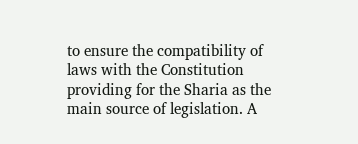to ensure the compatibility of laws with the Constitution providing for the Sharia as the main source of legislation. A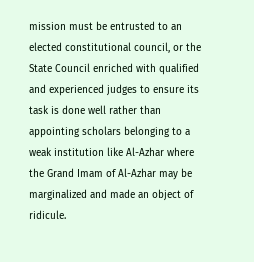mission must be entrusted to an elected constitutional council, or the State Council enriched with qualified and experienced judges to ensure its task is done well rather than appointing scholars belonging to a weak institution like Al-Azhar where the Grand Imam of Al-Azhar may be marginalized and made an object of ridicule.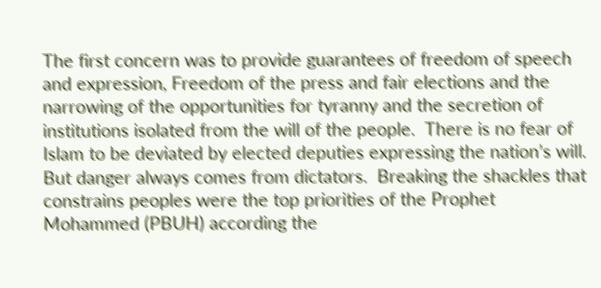The first concern was to provide guarantees of freedom of speech and expression, Freedom of the press and fair elections and the narrowing of the opportunities for tyranny and the secretion of institutions isolated from the will of the people.  There is no fear of Islam to be deviated by elected deputies expressing the nation’s will. But danger always comes from dictators.  Breaking the shackles that constrains peoples were the top priorities of the Prophet Mohammed (PBUH) according the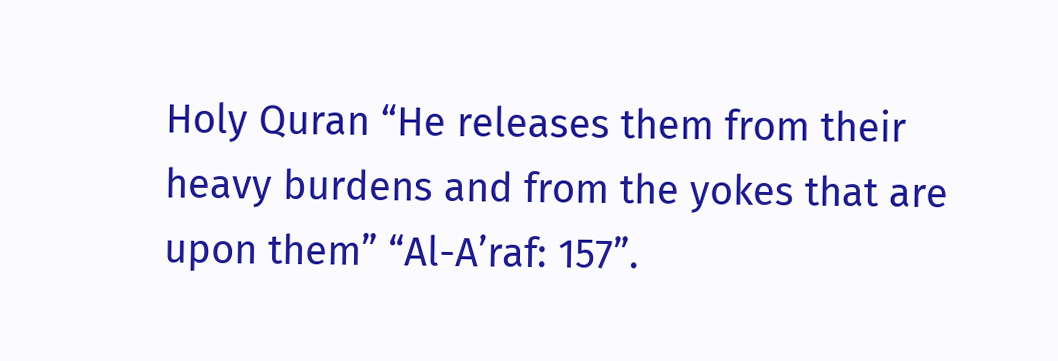Holy Quran “He releases them from their heavy burdens and from the yokes that are upon them” “Al-A’raf: 157”.